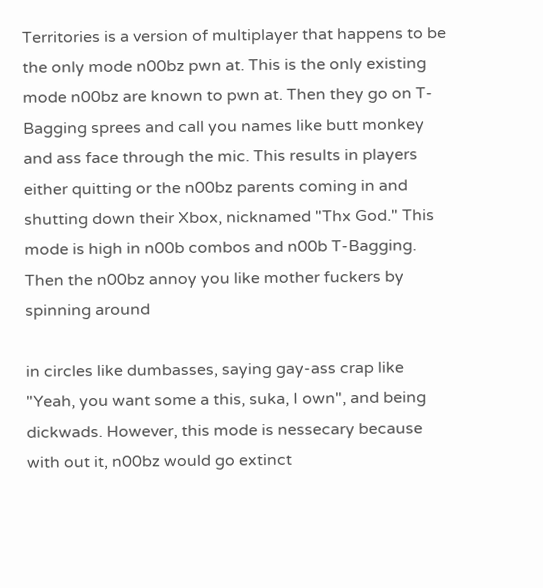Territories is a version of multiplayer that happens to be the only mode n00bz pwn at. This is the only existing mode n00bz are known to pwn at. Then they go on T-Bagging sprees and call you names like butt monkey and ass face through the mic. This results in players either quitting or the n00bz parents coming in and shutting down their Xbox, nicknamed "Thx God." This mode is high in n00b combos and n00b T-Bagging. Then the n00bz annoy you like mother fuckers by spinning around

in circles like dumbasses, saying gay-ass crap like "Yeah, you want some a this, suka, I own", and being dickwads. However, this mode is nessecary because with out it, n00bz would go extinct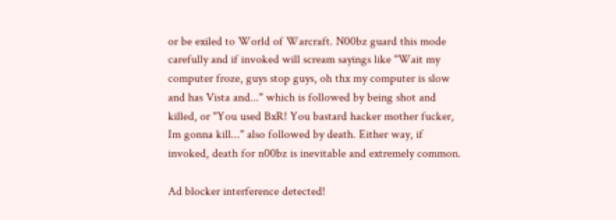or be exiled to World of Warcraft. N00bz guard this mode carefully and if invoked will scream sayings like "Wait my computer froze, guys stop guys, oh thx my computer is slow and has Vista and..." which is followed by being shot and killed, or "You used BxR! You bastard hacker mother fucker, Im gonna kill..." also followed by death. Either way, if invoked, death for n00bz is inevitable and extremely common.

Ad blocker interference detected!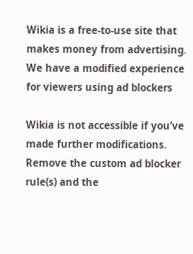Wikia is a free-to-use site that makes money from advertising. We have a modified experience for viewers using ad blockers

Wikia is not accessible if you’ve made further modifications. Remove the custom ad blocker rule(s) and the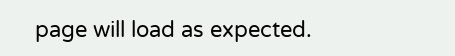page will load as expected.